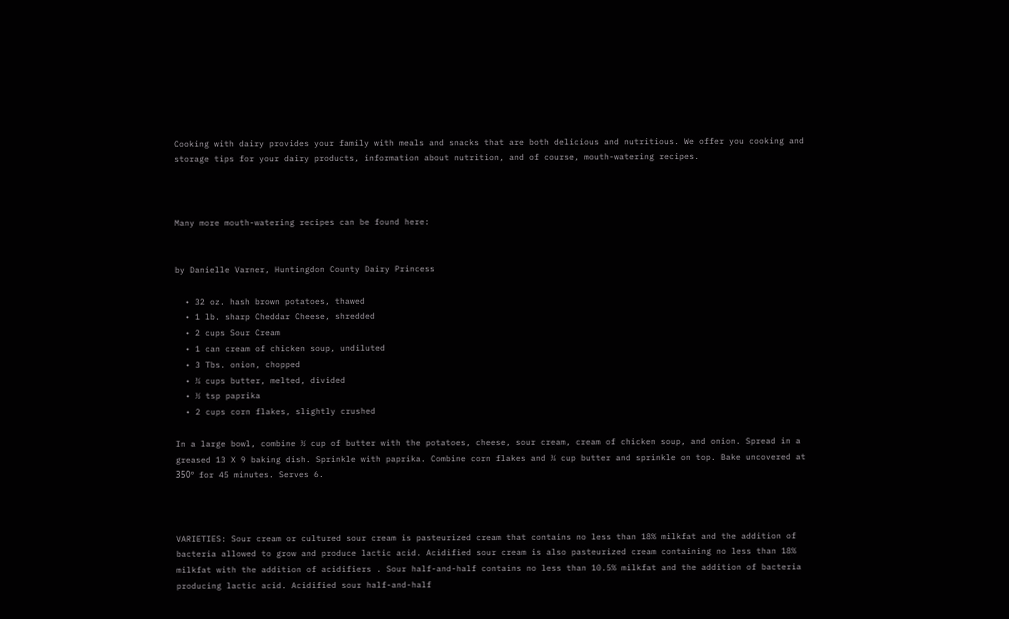Cooking with dairy provides your family with meals and snacks that are both delicious and nutritious. We offer you cooking and storage tips for your dairy products, information about nutrition, and of course, mouth-watering recipes.



Many more mouth-watering recipes can be found here:


by Danielle Varner, Huntingdon County Dairy Princess

  • 32 oz. hash brown potatoes, thawed
  • 1 lb. sharp Cheddar Cheese, shredded
  • 2 cups Sour Cream
  • 1 can cream of chicken soup, undiluted
  • 3 Tbs. onion, chopped
  • ¾ cups butter, melted, divided
  • ½ tsp paprika
  • 2 cups corn flakes, slightly crushed

In a large bowl, combine ½ cup of butter with the potatoes, cheese, sour cream, cream of chicken soup, and onion. Spread in a greased 13 X 9 baking dish. Sprinkle with paprika. Combine corn flakes and ¼ cup butter and sprinkle on top. Bake uncovered at 350º for 45 minutes. Serves 6.



VARIETIES: Sour cream or cultured sour cream is pasteurized cream that contains no less than 18% milkfat and the addition of bacteria allowed to grow and produce lactic acid. Acidified sour cream is also pasteurized cream containing no less than 18% milkfat with the addition of acidifiers . Sour half-and-half contains no less than 10.5% milkfat and the addition of bacteria producing lactic acid. Acidified sour half-and-half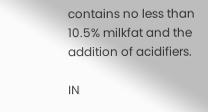contains no less than 10.5% milkfat and the addition of acidifiers.

IN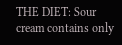THE DIET: Sour cream contains only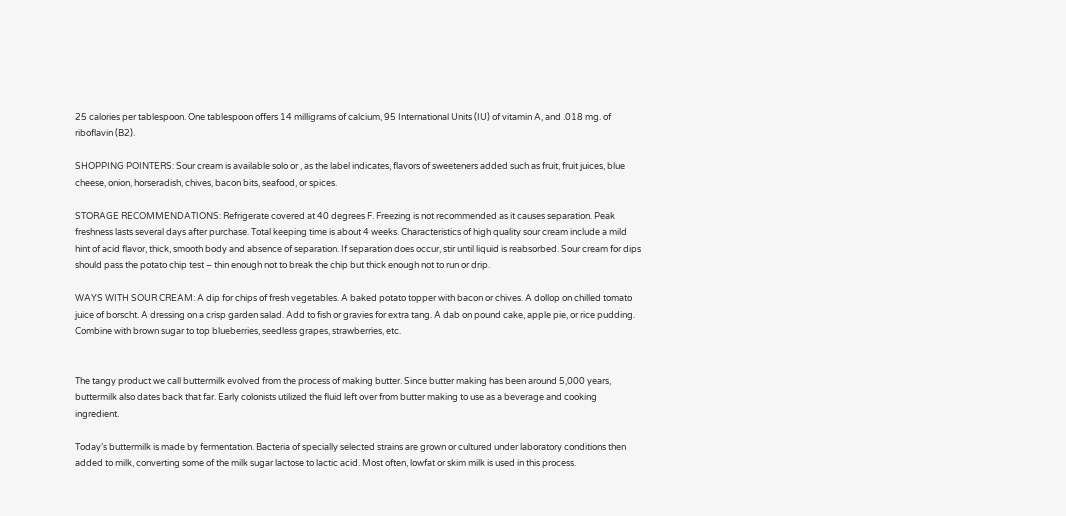25 calories per tablespoon. One tablespoon offers 14 milligrams of calcium, 95 International Units (IU) of vitamin A, and .018 mg. of riboflavin (B2).

SHOPPING POINTERS: Sour cream is available solo or , as the label indicates, flavors of sweeteners added such as fruit, fruit juices, blue cheese, onion, horseradish, chives, bacon bits, seafood, or spices.

STORAGE RECOMMENDATIONS: Refrigerate covered at 40 degrees F. Freezing is not recommended as it causes separation. Peak freshness lasts several days after purchase. Total keeping time is about 4 weeks. Characteristics of high quality sour cream include a mild hint of acid flavor, thick, smooth body and absence of separation. If separation does occur, stir until liquid is reabsorbed. Sour cream for dips should pass the potato chip test – thin enough not to break the chip but thick enough not to run or drip.

WAYS WITH SOUR CREAM: A dip for chips of fresh vegetables. A baked potato topper with bacon or chives. A dollop on chilled tomato juice of borscht. A dressing on a crisp garden salad. Add to fish or gravies for extra tang. A dab on pound cake, apple pie, or rice pudding. Combine with brown sugar to top blueberries, seedless grapes, strawberries, etc.


The tangy product we call buttermilk evolved from the process of making butter. Since butter making has been around 5,000 years, buttermilk also dates back that far. Early colonists utilized the fluid left over from butter making to use as a beverage and cooking ingredient.

Today’s buttermilk is made by fermentation. Bacteria of specially selected strains are grown or cultured under laboratory conditions then added to milk, converting some of the milk sugar lactose to lactic acid. Most often, lowfat or skim milk is used in this process.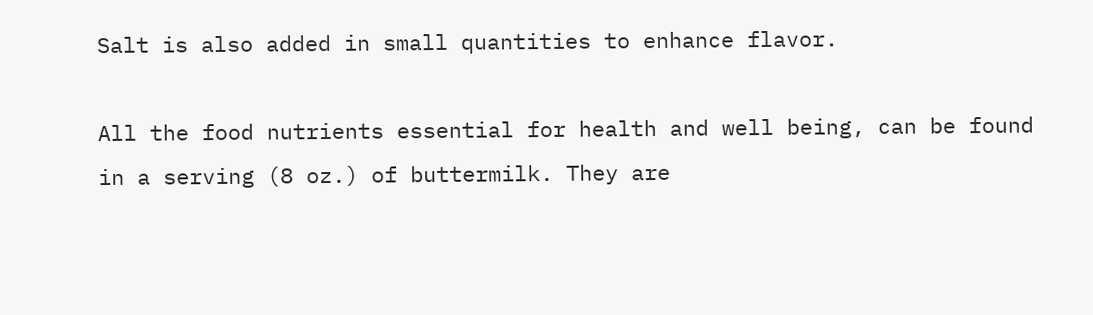Salt is also added in small quantities to enhance flavor.

All the food nutrients essential for health and well being, can be found in a serving (8 oz.) of buttermilk. They are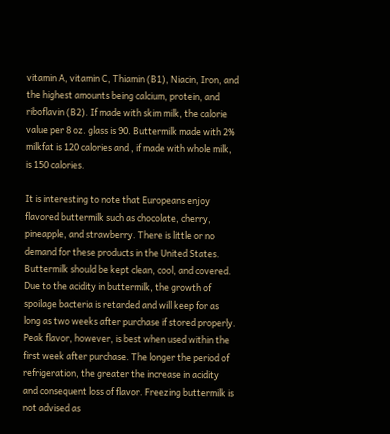vitamin A, vitamin C, Thiamin (B1), Niacin, Iron, and the highest amounts being calcium, protein, and riboflavin (B2). If made with skim milk, the calorie value per 8 oz. glass is 90. Buttermilk made with 2% milkfat is 120 calories and , if made with whole milk, is 150 calories.

It is interesting to note that Europeans enjoy flavored buttermilk such as chocolate, cherry, pineapple, and strawberry. There is little or no demand for these products in the United States. Buttermilk should be kept clean, cool, and covered. Due to the acidity in buttermilk, the growth of spoilage bacteria is retarded and will keep for as long as two weeks after purchase if stored properly. Peak flavor, however, is best when used within the first week after purchase. The longer the period of refrigeration, the greater the increase in acidity and consequent loss of flavor. Freezing buttermilk is not advised as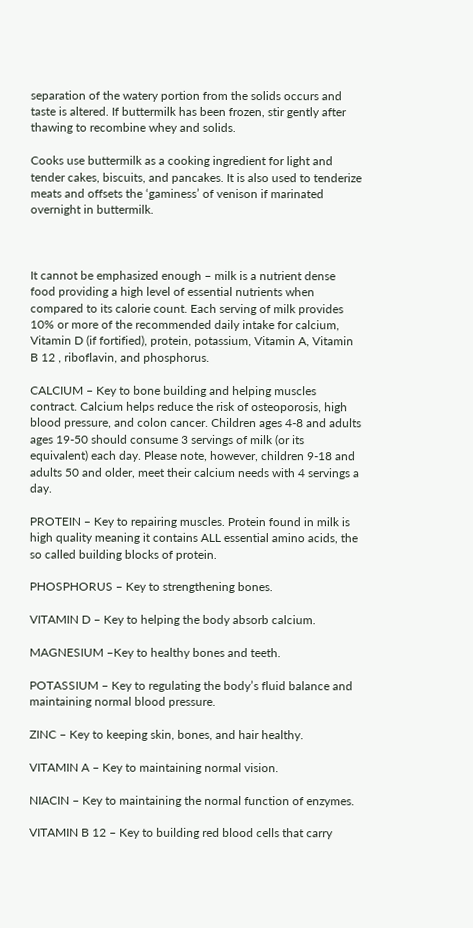separation of the watery portion from the solids occurs and taste is altered. If buttermilk has been frozen, stir gently after thawing to recombine whey and solids.

Cooks use buttermilk as a cooking ingredient for light and tender cakes, biscuits, and pancakes. It is also used to tenderize meats and offsets the ‘gaminess’ of venison if marinated overnight in buttermilk.



It cannot be emphasized enough – milk is a nutrient dense food providing a high level of essential nutrients when compared to its calorie count. Each serving of milk provides 10% or more of the recommended daily intake for calcium, Vitamin D (if fortified), protein, potassium, Vitamin A, Vitamin B 12 , riboflavin, and phosphorus.

CALCIUM – Key to bone building and helping muscles contract. Calcium helps reduce the risk of osteoporosis, high blood pressure, and colon cancer. Children ages 4-8 and adults ages 19-50 should consume 3 servings of milk (or its equivalent) each day. Please note, however, children 9-18 and adults 50 and older, meet their calcium needs with 4 servings a day.

PROTEIN – Key to repairing muscles. Protein found in milk is high quality meaning it contains ALL essential amino acids, the so called building blocks of protein.

PHOSPHORUS – Key to strengthening bones.

VITAMIN D – Key to helping the body absorb calcium.

MAGNESIUM –Key to healthy bones and teeth.

POTASSIUM – Key to regulating the body’s fluid balance and maintaining normal blood pressure.

ZINC – Key to keeping skin, bones, and hair healthy.

VITAMIN A – Key to maintaining normal vision.

NIACIN – Key to maintaining the normal function of enzymes.

VITAMIN B 12 – Key to building red blood cells that carry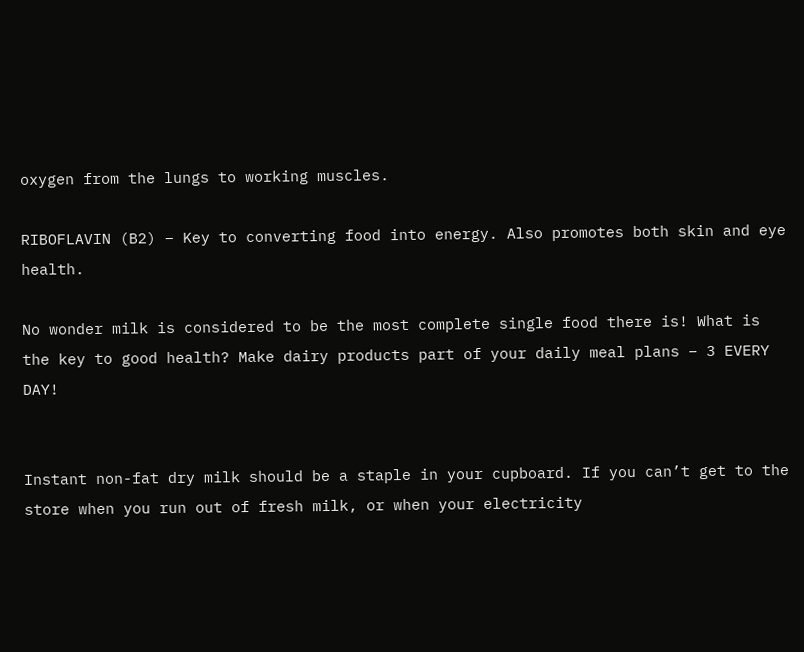oxygen from the lungs to working muscles.

RIBOFLAVIN (B2) – Key to converting food into energy. Also promotes both skin and eye health.

No wonder milk is considered to be the most complete single food there is! What is the key to good health? Make dairy products part of your daily meal plans – 3 EVERY DAY!


Instant non-fat dry milk should be a staple in your cupboard. If you can’t get to the store when you run out of fresh milk, or when your electricity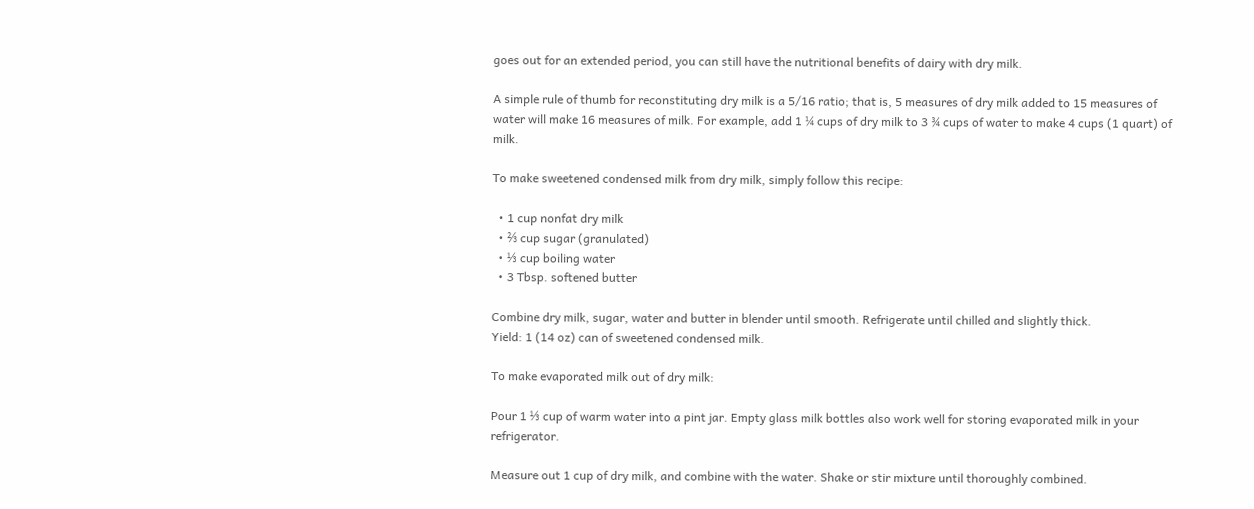goes out for an extended period, you can still have the nutritional benefits of dairy with dry milk.

A simple rule of thumb for reconstituting dry milk is a 5/16 ratio; that is, 5 measures of dry milk added to 15 measures of water will make 16 measures of milk. For example, add 1 ¼ cups of dry milk to 3 ¾ cups of water to make 4 cups (1 quart) of milk.

To make sweetened condensed milk from dry milk, simply follow this recipe:

  • 1 cup nonfat dry milk
  • ⅔ cup sugar (granulated)
  • ⅓ cup boiling water
  • 3 Tbsp. softened butter

Combine dry milk, sugar, water and butter in blender until smooth. Refrigerate until chilled and slightly thick.
Yield: 1 (14 oz) can of sweetened condensed milk.

To make evaporated milk out of dry milk:

Pour 1 ⅓ cup of warm water into a pint jar. Empty glass milk bottles also work well for storing evaporated milk in your refrigerator.

Measure out 1 cup of dry milk, and combine with the water. Shake or stir mixture until thoroughly combined.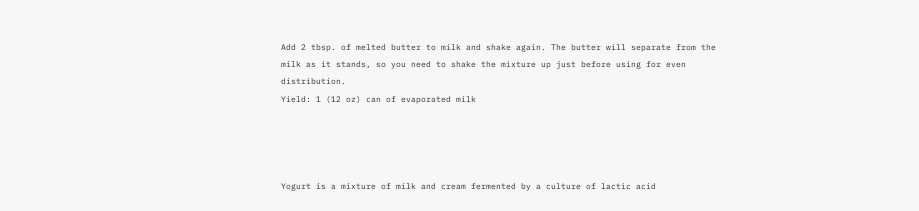Add 2 tbsp. of melted butter to milk and shake again. The butter will separate from the milk as it stands, so you need to shake the mixture up just before using for even distribution.
Yield: 1 (12 oz) can of evaporated milk




Yogurt is a mixture of milk and cream fermented by a culture of lactic acid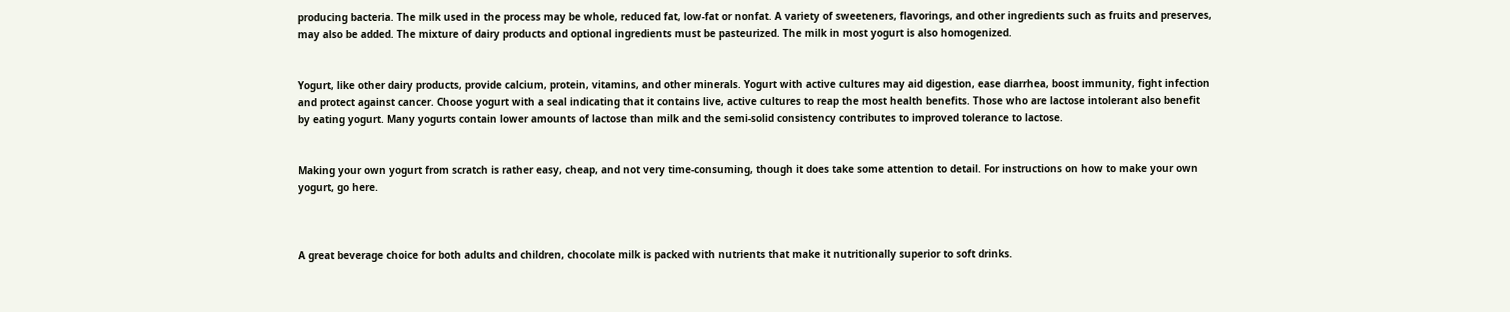producing bacteria. The milk used in the process may be whole, reduced fat, low-fat or nonfat. A variety of sweeteners, flavorings, and other ingredients such as fruits and preserves, may also be added. The mixture of dairy products and optional ingredients must be pasteurized. The milk in most yogurt is also homogenized.


Yogurt, like other dairy products, provide calcium, protein, vitamins, and other minerals. Yogurt with active cultures may aid digestion, ease diarrhea, boost immunity, fight infection and protect against cancer. Choose yogurt with a seal indicating that it contains live, active cultures to reap the most health benefits. Those who are lactose intolerant also benefit by eating yogurt. Many yogurts contain lower amounts of lactose than milk and the semi-solid consistency contributes to improved tolerance to lactose.


Making your own yogurt from scratch is rather easy, cheap, and not very time-consuming, though it does take some attention to detail. For instructions on how to make your own yogurt, go here.



A great beverage choice for both adults and children, chocolate milk is packed with nutrients that make it nutritionally superior to soft drinks.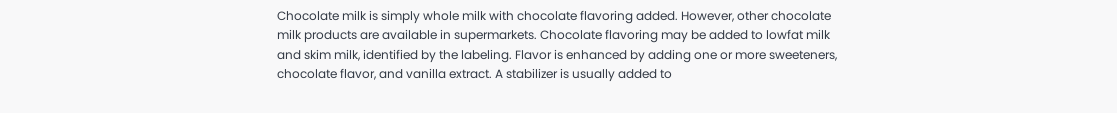Chocolate milk is simply whole milk with chocolate flavoring added. However, other chocolate milk products are available in supermarkets. Chocolate flavoring may be added to lowfat milk and skim milk, identified by the labeling. Flavor is enhanced by adding one or more sweeteners, chocolate flavor, and vanilla extract. A stabilizer is usually added to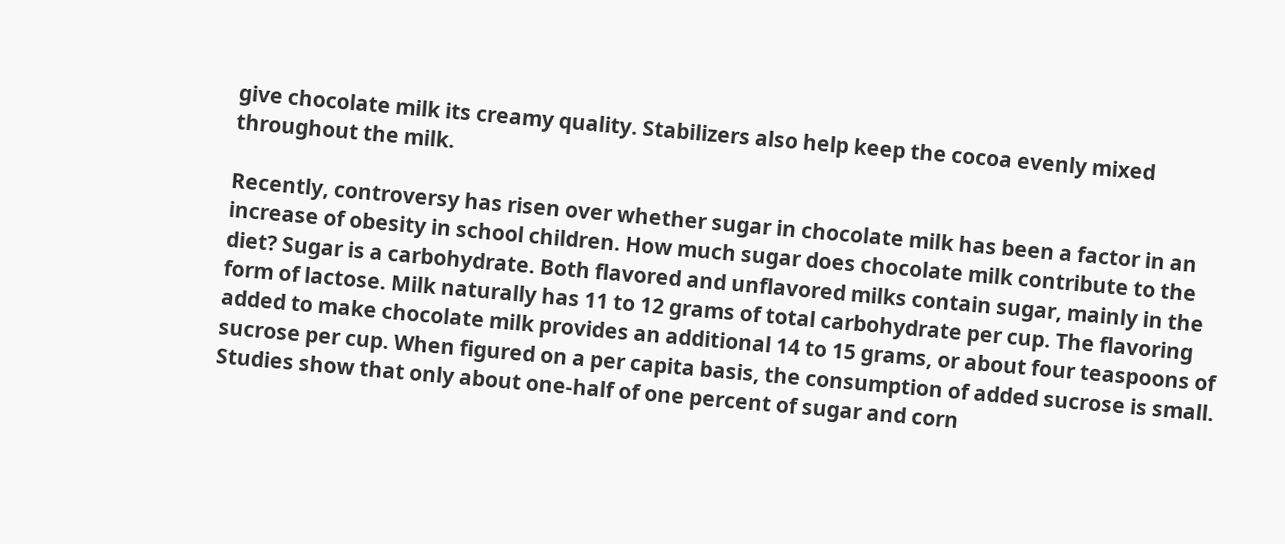give chocolate milk its creamy quality. Stabilizers also help keep the cocoa evenly mixed throughout the milk.

Recently, controversy has risen over whether sugar in chocolate milk has been a factor in an increase of obesity in school children. How much sugar does chocolate milk contribute to the diet? Sugar is a carbohydrate. Both flavored and unflavored milks contain sugar, mainly in the form of lactose. Milk naturally has 11 to 12 grams of total carbohydrate per cup. The flavoring added to make chocolate milk provides an additional 14 to 15 grams, or about four teaspoons of sucrose per cup. When figured on a per capita basis, the consumption of added sucrose is small. Studies show that only about one-half of one percent of sugar and corn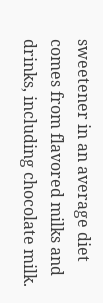sweetener in an average diet comes from flavored milks and drinks, including chocolate milk.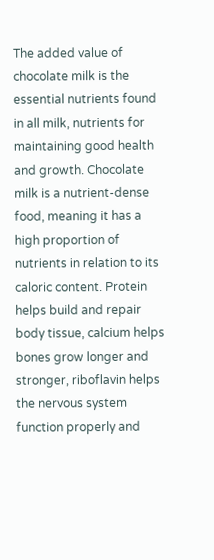The added value of chocolate milk is the essential nutrients found in all milk, nutrients for maintaining good health and growth. Chocolate milk is a nutrient-dense food, meaning it has a high proportion of nutrients in relation to its caloric content. Protein helps build and repair body tissue, calcium helps bones grow longer and stronger, riboflavin helps the nervous system function properly and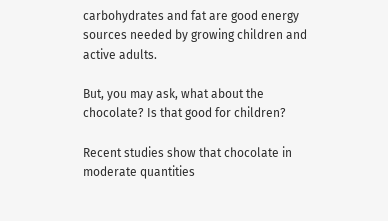carbohydrates and fat are good energy sources needed by growing children and active adults.

But, you may ask, what about the chocolate? Is that good for children?

Recent studies show that chocolate in moderate quantities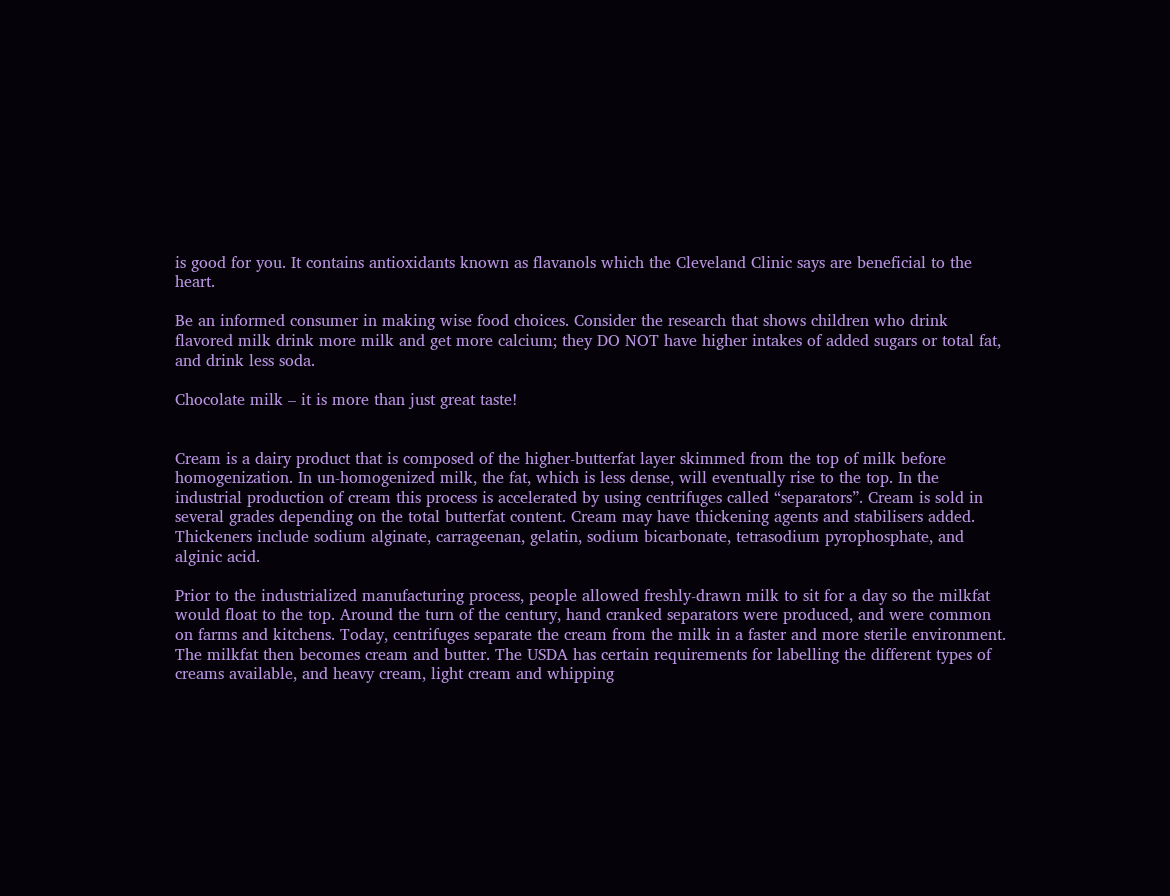is good for you. It contains antioxidants known as flavanols which the Cleveland Clinic says are beneficial to the heart.

Be an informed consumer in making wise food choices. Consider the research that shows children who drink flavored milk drink more milk and get more calcium; they DO NOT have higher intakes of added sugars or total fat, and drink less soda.

Chocolate milk – it is more than just great taste!


Cream is a dairy product that is composed of the higher-butterfat layer skimmed from the top of milk before homogenization. In un-homogenized milk, the fat, which is less dense, will eventually rise to the top. In the industrial production of cream this process is accelerated by using centrifuges called “separators”. Cream is sold in several grades depending on the total butterfat content. Cream may have thickening agents and stabilisers added. Thickeners include sodium alginate, carrageenan, gelatin, sodium bicarbonate, tetrasodium pyrophosphate, and alginic acid.

Prior to the industrialized manufacturing process, people allowed freshly-drawn milk to sit for a day so the milkfat would float to the top. Around the turn of the century, hand cranked separators were produced, and were common on farms and kitchens. Today, centrifuges separate the cream from the milk in a faster and more sterile environment. The milkfat then becomes cream and butter. The USDA has certain requirements for labelling the different types of creams available, and heavy cream, light cream and whipping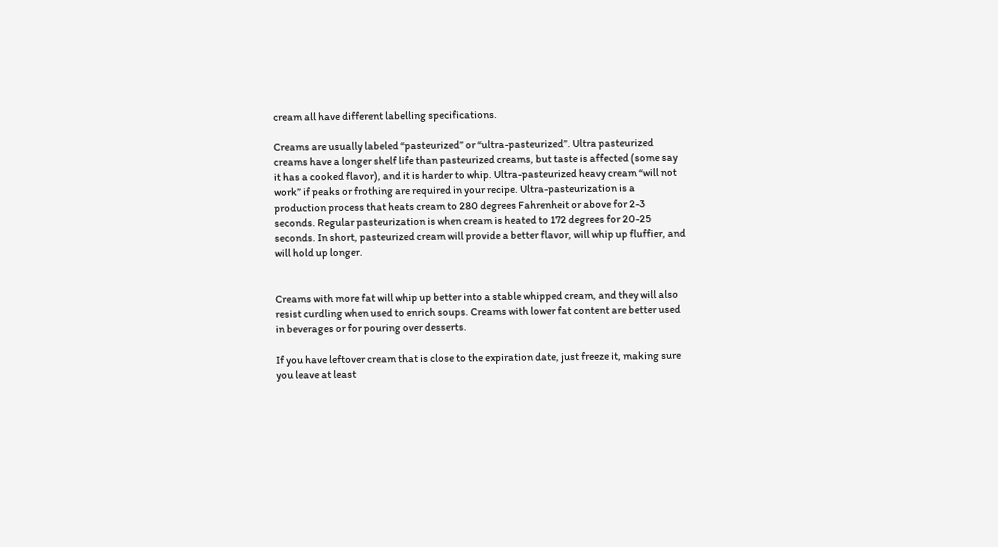cream all have different labelling specifications.

Creams are usually labeled “pasteurized” or “ultra-pasteurized”. Ultra pasteurized creams have a longer shelf life than pasteurized creams, but taste is affected (some say it has a cooked flavor), and it is harder to whip. Ultra-pasteurized heavy cream “will not work” if peaks or frothing are required in your recipe. Ultra-pasteurization is a production process that heats cream to 280 degrees Fahrenheit or above for 2-3 seconds. Regular pasteurization is when cream is heated to 172 degrees for 20-25 seconds. In short, pasteurized cream will provide a better flavor, will whip up fluffier, and will hold up longer.


Creams with more fat will whip up better into a stable whipped cream, and they will also resist curdling when used to enrich soups. Creams with lower fat content are better used in beverages or for pouring over desserts.

If you have leftover cream that is close to the expiration date, just freeze it, making sure you leave at least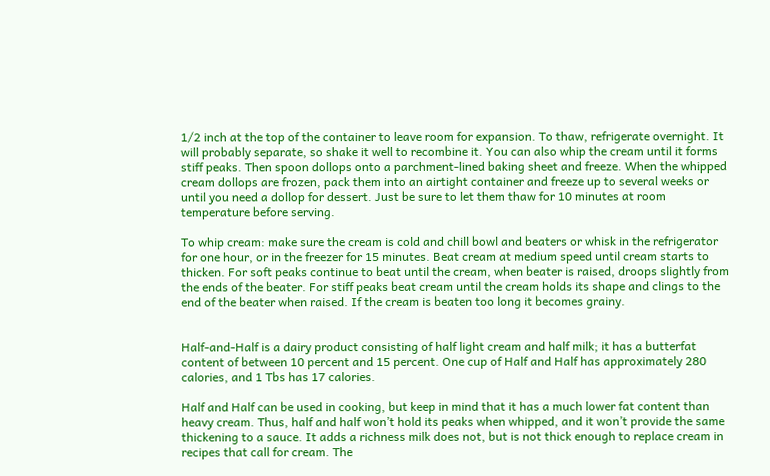1/2 inch at the top of the container to leave room for expansion. To thaw, refrigerate overnight. It will probably separate, so shake it well to recombine it. You can also whip the cream until it forms stiff peaks. Then spoon dollops onto a parchment-lined baking sheet and freeze. When the whipped cream dollops are frozen, pack them into an airtight container and freeze up to several weeks or until you need a dollop for dessert. Just be sure to let them thaw for 10 minutes at room temperature before serving.

To whip cream: make sure the cream is cold and chill bowl and beaters or whisk in the refrigerator for one hour, or in the freezer for 15 minutes. Beat cream at medium speed until cream starts to thicken. For soft peaks continue to beat until the cream, when beater is raised, droops slightly from the ends of the beater. For stiff peaks beat cream until the cream holds its shape and clings to the end of the beater when raised. If the cream is beaten too long it becomes grainy.


Half-and-Half is a dairy product consisting of half light cream and half milk; it has a butterfat content of between 10 percent and 15 percent. One cup of Half and Half has approximately 280 calories, and 1 Tbs has 17 calories.

Half and Half can be used in cooking, but keep in mind that it has a much lower fat content than heavy cream. Thus, half and half won’t hold its peaks when whipped, and it won’t provide the same thickening to a sauce. It adds a richness milk does not, but is not thick enough to replace cream in recipes that call for cream. The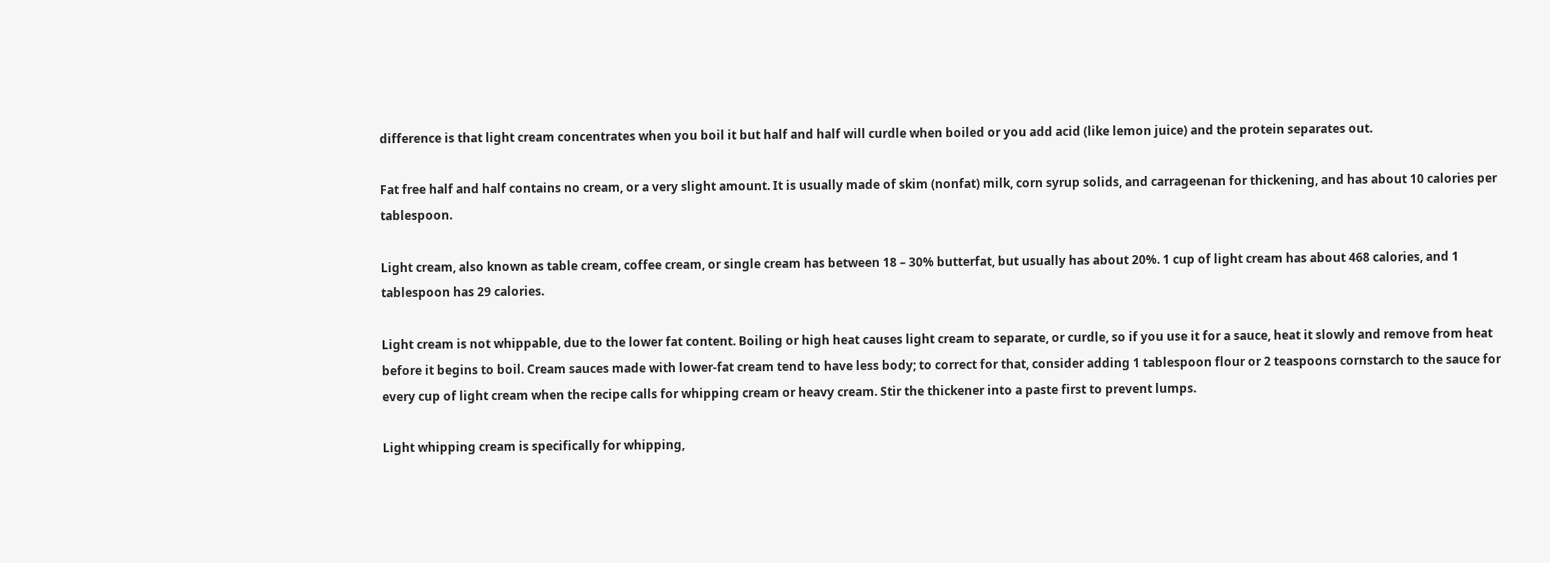difference is that light cream concentrates when you boil it but half and half will curdle when boiled or you add acid (like lemon juice) and the protein separates out.

Fat free half and half contains no cream, or a very slight amount. It is usually made of skim (nonfat) milk, corn syrup solids, and carrageenan for thickening, and has about 10 calories per tablespoon.

Light cream, also known as table cream, coffee cream, or single cream has between 18 – 30% butterfat, but usually has about 20%. 1 cup of light cream has about 468 calories, and 1 tablespoon has 29 calories.

Light cream is not whippable, due to the lower fat content. Boiling or high heat causes light cream to separate, or curdle, so if you use it for a sauce, heat it slowly and remove from heat before it begins to boil. Cream sauces made with lower-fat cream tend to have less body; to correct for that, consider adding 1 tablespoon flour or 2 teaspoons cornstarch to the sauce for every cup of light cream when the recipe calls for whipping cream or heavy cream. Stir the thickener into a paste first to prevent lumps.

Light whipping cream is specifically for whipping,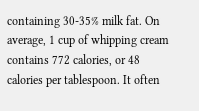containing 30-35% milk fat. On average, 1 cup of whipping cream contains 772 calories, or 48 calories per tablespoon. It often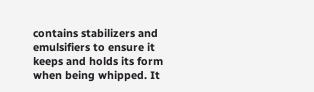contains stabilizers and emulsifiers to ensure it keeps and holds its form when being whipped. It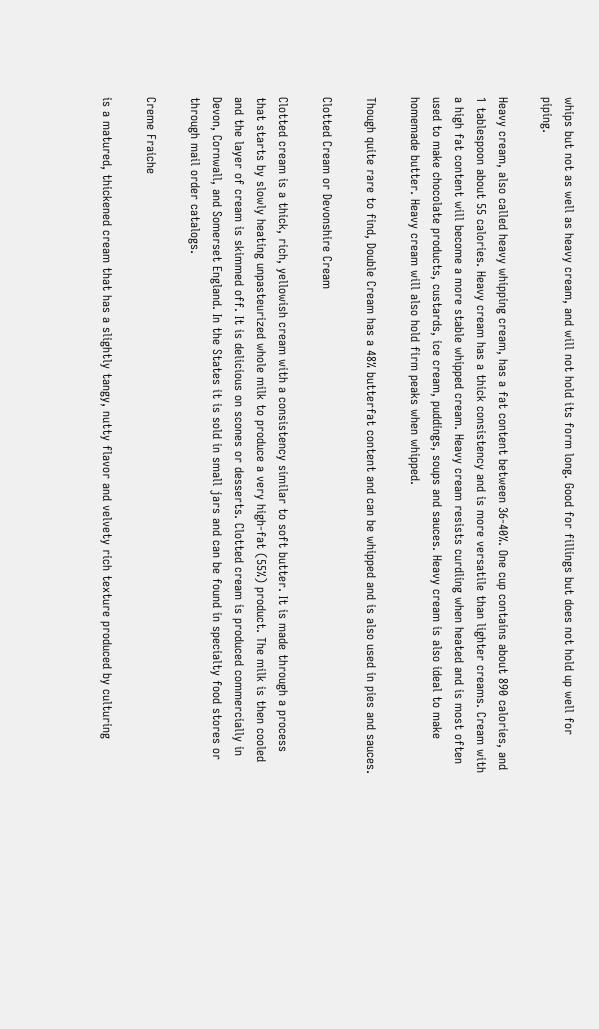whips but not as well as heavy cream, and will not hold its form long. Good for fillings but does not hold up well for piping.

Heavy cream, also called heavy whipping cream, has a fat content between 36-40%. One cup contains about 890 calories, and 1 tablespoon about 55 calories. Heavy cream has a thick consistency and is more versatile than lighter creams. Cream with a high fat content will become a more stable whipped cream. Heavy cream resists curdling when heated and is most often used to make chocolate products, custards, ice cream, puddings, soups and sauces. Heavy cream is also ideal to make homemade butter. Heavy cream will also hold firm peaks when whipped.

Though quite rare to find, Double Cream has a 48% butterfat content and can be whipped and is also used in pies and sauces.

Clotted Cream or Devonshire Cream

Clotted cream is a thick, rich, yellowish cream with a consistency similar to soft butter. It is made through a process that starts by slowly heating unpasteurized whole milk to produce a very high-fat (55%) product. The milk is then cooled and the layer of cream is skimmed off. It is delicious on scones or desserts. Clotted cream is produced commercially in Devon, Cornwall, and Somerset England. In the States it is sold in small jars and can be found in specialty food stores or through mail order catalogs.

Creme Fraiche

is a matured, thickened cream that has a slightly tangy, nutty flavor and velvety rich texture produced by culturing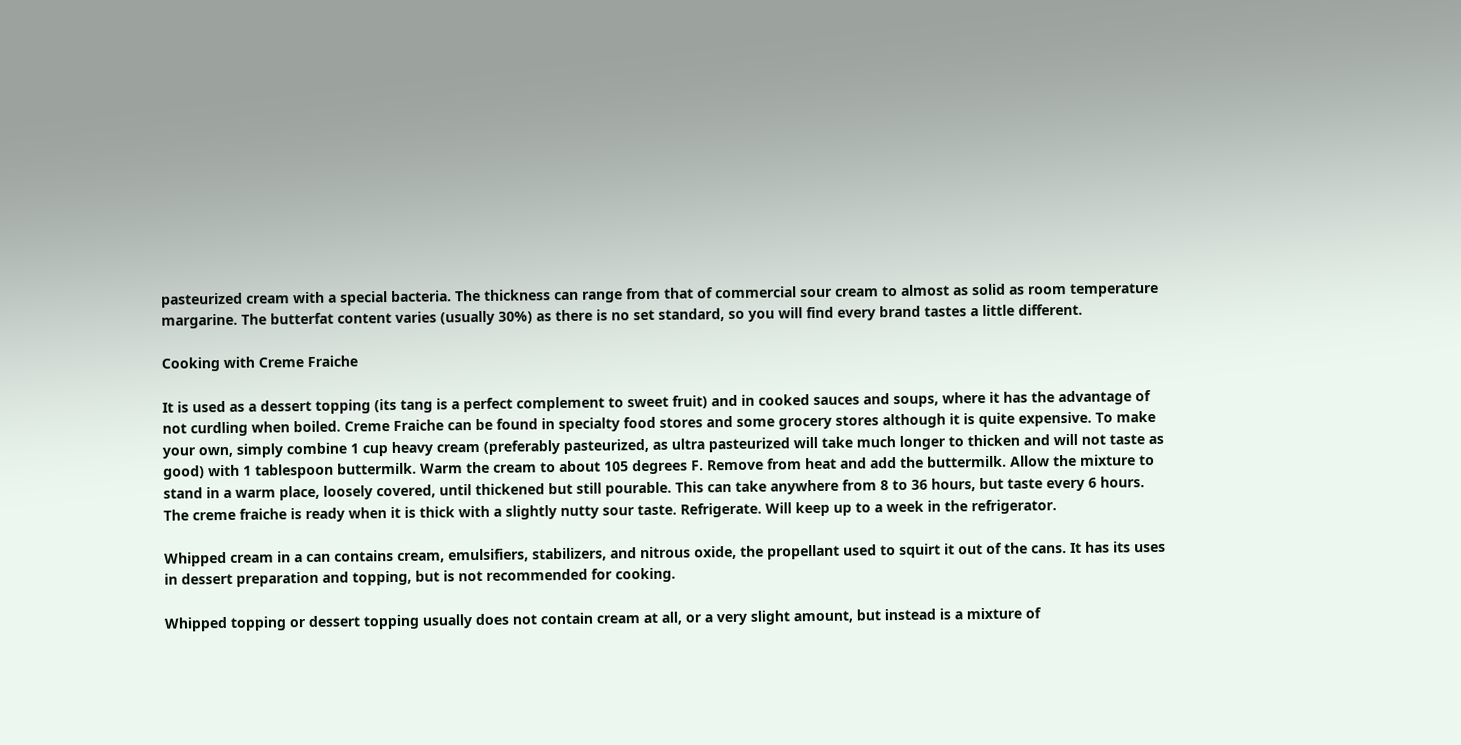pasteurized cream with a special bacteria. The thickness can range from that of commercial sour cream to almost as solid as room temperature margarine. The butterfat content varies (usually 30%) as there is no set standard, so you will find every brand tastes a little different.

Cooking with Creme Fraiche

It is used as a dessert topping (its tang is a perfect complement to sweet fruit) and in cooked sauces and soups, where it has the advantage of not curdling when boiled. Creme Fraiche can be found in specialty food stores and some grocery stores although it is quite expensive. To make your own, simply combine 1 cup heavy cream (preferably pasteurized, as ultra pasteurized will take much longer to thicken and will not taste as good) with 1 tablespoon buttermilk. Warm the cream to about 105 degrees F. Remove from heat and add the buttermilk. Allow the mixture to stand in a warm place, loosely covered, until thickened but still pourable. This can take anywhere from 8 to 36 hours, but taste every 6 hours. The creme fraiche is ready when it is thick with a slightly nutty sour taste. Refrigerate. Will keep up to a week in the refrigerator.

Whipped cream in a can contains cream, emulsifiers, stabilizers, and nitrous oxide, the propellant used to squirt it out of the cans. It has its uses in dessert preparation and topping, but is not recommended for cooking.

Whipped topping or dessert topping usually does not contain cream at all, or a very slight amount, but instead is a mixture of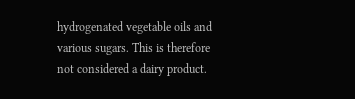hydrogenated vegetable oils and various sugars. This is therefore not considered a dairy product.